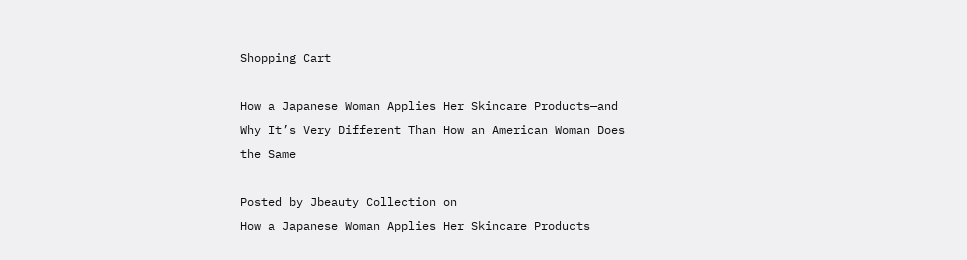Shopping Cart

How a Japanese Woman Applies Her Skincare Products—and Why It’s Very Different Than How an American Woman Does the Same

Posted by Jbeauty Collection on
How a Japanese Woman Applies Her Skincare Products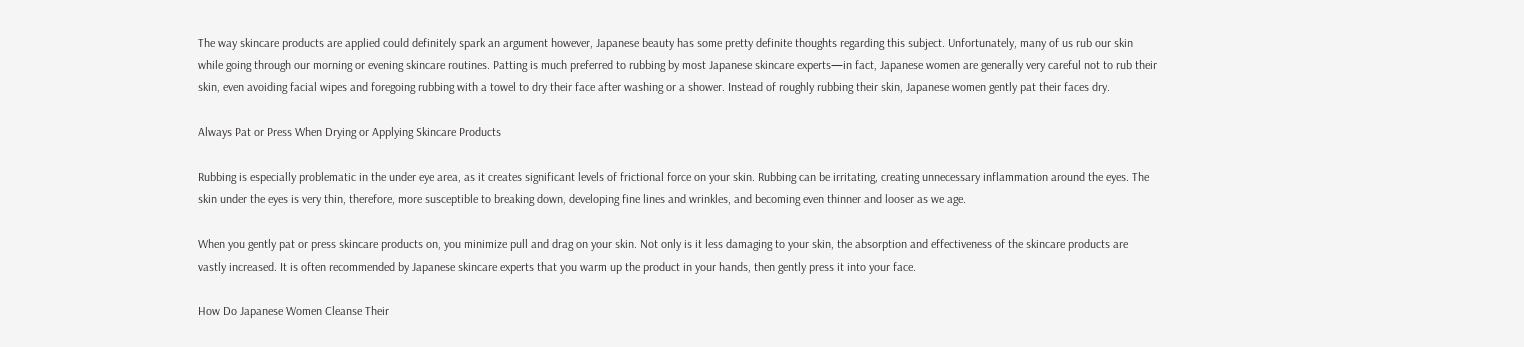The way skincare products are applied could definitely spark an argument however, Japanese beauty has some pretty definite thoughts regarding this subject. Unfortunately, many of us rub our skin while going through our morning or evening skincare routines. Patting is much preferred to rubbing by most Japanese skincare experts—in fact, Japanese women are generally very careful not to rub their skin, even avoiding facial wipes and foregoing rubbing with a towel to dry their face after washing or a shower. Instead of roughly rubbing their skin, Japanese women gently pat their faces dry.

Always Pat or Press When Drying or Applying Skincare Products

Rubbing is especially problematic in the under eye area, as it creates significant levels of frictional force on your skin. Rubbing can be irritating, creating unnecessary inflammation around the eyes. The skin under the eyes is very thin, therefore, more susceptible to breaking down, developing fine lines and wrinkles, and becoming even thinner and looser as we age.

When you gently pat or press skincare products on, you minimize pull and drag on your skin. Not only is it less damaging to your skin, the absorption and effectiveness of the skincare products are vastly increased. It is often recommended by Japanese skincare experts that you warm up the product in your hands, then gently press it into your face.

How Do Japanese Women Cleanse Their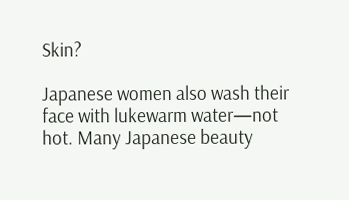Skin?

Japanese women also wash their face with lukewarm water—not hot. Many Japanese beauty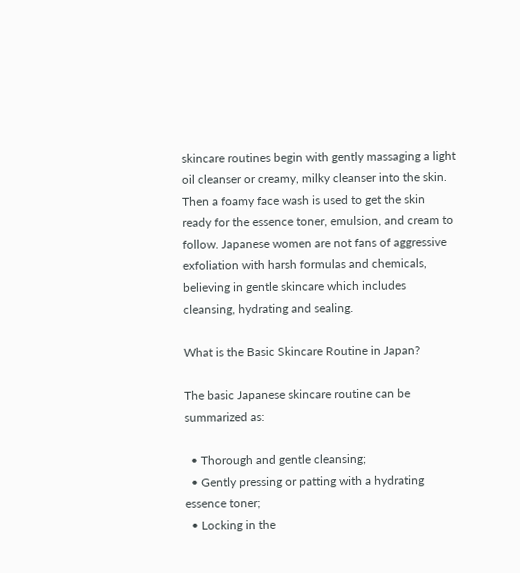skincare routines begin with gently massaging a light oil cleanser or creamy, milky cleanser into the skin. Then a foamy face wash is used to get the skin ready for the essence toner, emulsion, and cream to follow. Japanese women are not fans of aggressive exfoliation with harsh formulas and chemicals, believing in gentle skincare which includes cleansing, hydrating and sealing.

What is the Basic Skincare Routine in Japan?

The basic Japanese skincare routine can be summarized as:

  • Thorough and gentle cleansing;
  • Gently pressing or patting with a hydrating essence toner;
  • Locking in the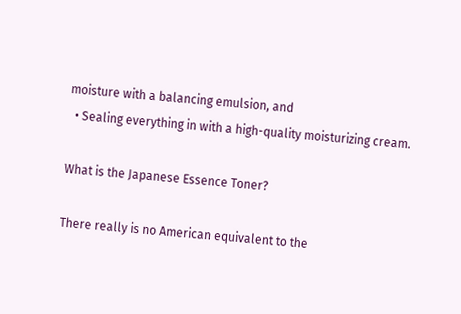moisture with a balancing emulsion, and
  • Sealing everything in with a high-quality moisturizing cream.

What is the Japanese Essence Toner?

There really is no American equivalent to the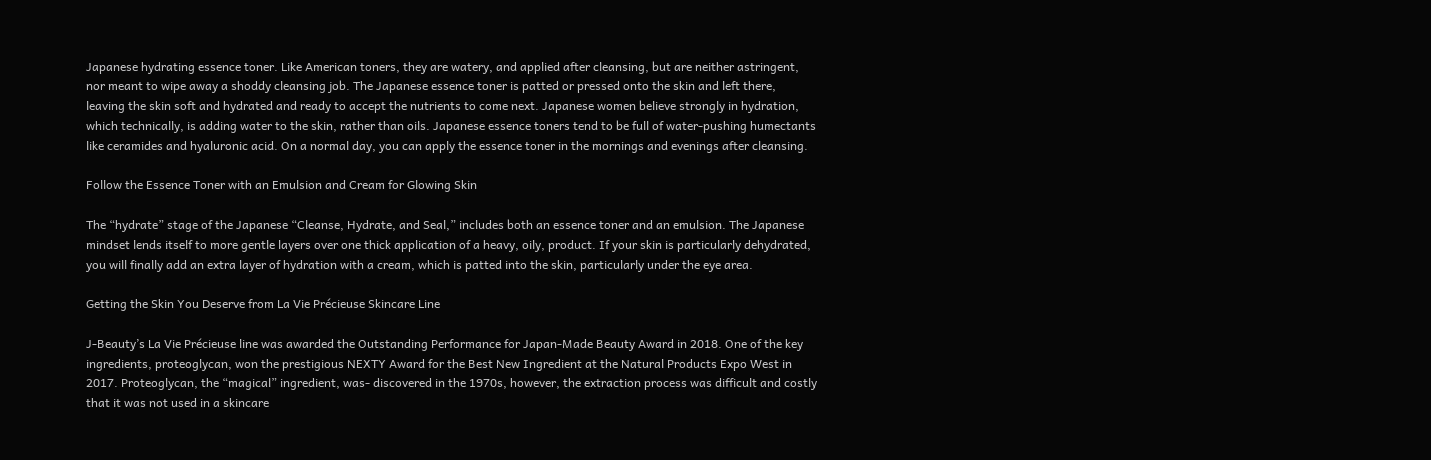Japanese hydrating essence toner. Like American toners, they are watery, and applied after cleansing, but are neither astringent, nor meant to wipe away a shoddy cleansing job. The Japanese essence toner is patted or pressed onto the skin and left there, leaving the skin soft and hydrated and ready to accept the nutrients to come next. Japanese women believe strongly in hydration, which technically, is adding water to the skin, rather than oils. Japanese essence toners tend to be full of water-pushing humectants like ceramides and hyaluronic acid. On a normal day, you can apply the essence toner in the mornings and evenings after cleansing.

Follow the Essence Toner with an Emulsion and Cream for Glowing Skin

The “hydrate” stage of the Japanese “Cleanse, Hydrate, and Seal,” includes both an essence toner and an emulsion. The Japanese mindset lends itself to more gentle layers over one thick application of a heavy, oily, product. If your skin is particularly dehydrated, you will finally add an extra layer of hydration with a cream, which is patted into the skin, particularly under the eye area.

Getting the Skin You Deserve from La Vie Précieuse Skincare Line

J-Beauty’s La Vie Précieuse line was awarded the Outstanding Performance for Japan-Made Beauty Award in 2018. One of the key ingredients, proteoglycan, won the prestigious NEXTY Award for the Best New Ingredient at the Natural Products Expo West in 2017. Proteoglycan, the “magical” ingredient, was- discovered in the 1970s, however, the extraction process was difficult and costly that it was not used in a skincare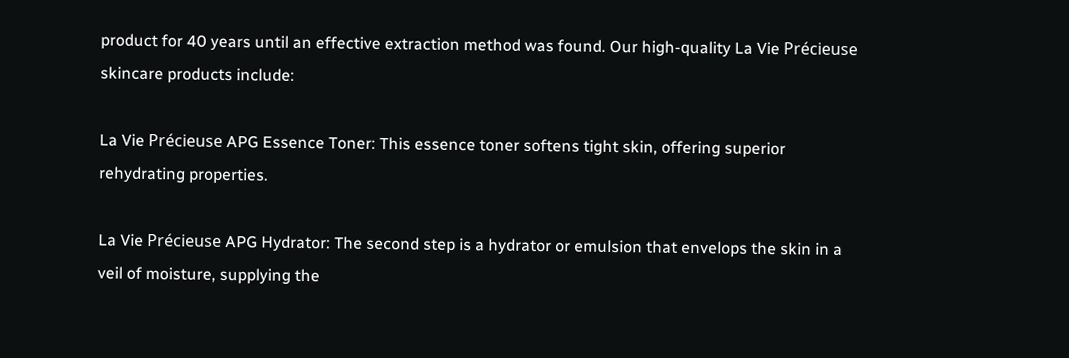product for 40 years until an effective extraction method was found. Our high-quality La Vie Précieuse skincare products include:

La Vie Précieuse APG Essence Toner: This essence toner softens tight skin, offering superior rehydrating properties.

La Vie Précieuse APG Hydrator: The second step is a hydrator or emulsion that envelops the skin in a veil of moisture, supplying the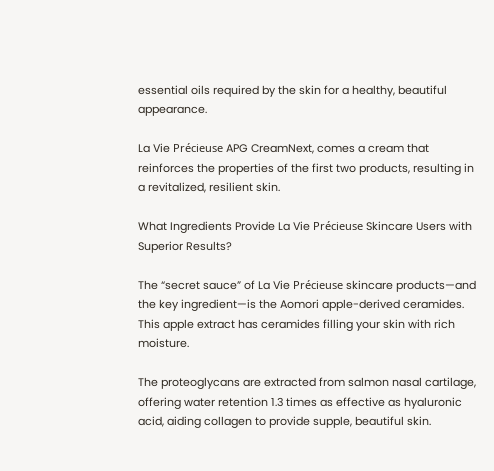essential oils required by the skin for a healthy, beautiful appearance.

La Vie Précieuse APG CreamNext, comes a cream that reinforces the properties of the first two products, resulting in a revitalized, resilient skin.

What Ingredients Provide La Vie Précieuse Skincare Users with Superior Results?

The “secret sauce” of La Vie Précieuse skincare products—and the key ingredient—is the Aomori apple-derived ceramides. This apple extract has ceramides filling your skin with rich moisture.

The proteoglycans are extracted from salmon nasal cartilage, offering water retention 1.3 times as effective as hyaluronic acid, aiding collagen to provide supple, beautiful skin.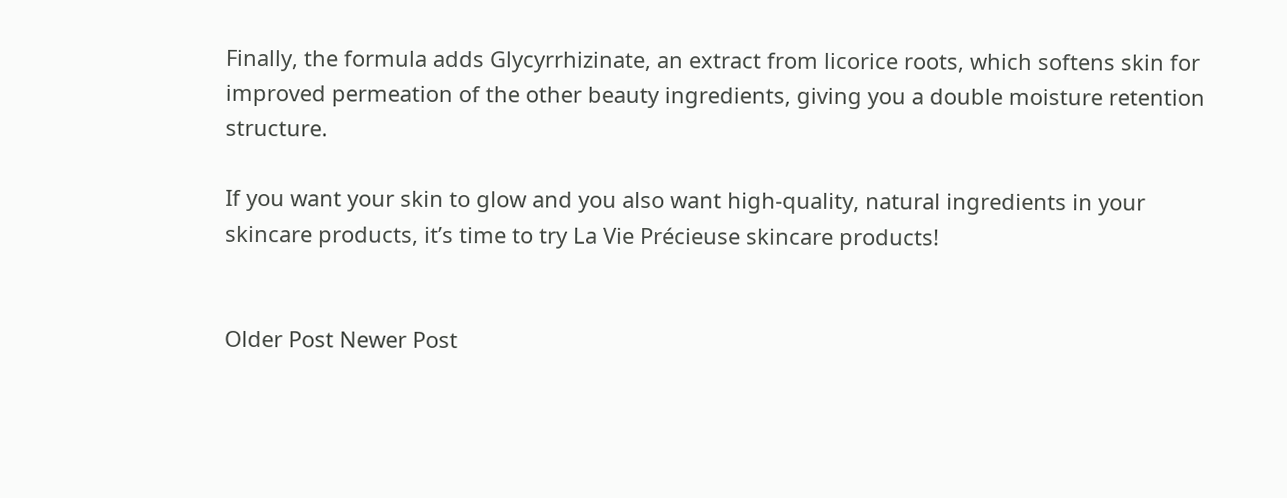Finally, the formula adds Glycyrrhizinate, an extract from licorice roots, which softens skin for improved permeation of the other beauty ingredients, giving you a double moisture retention structure.

If you want your skin to glow and you also want high-quality, natural ingredients in your skincare products, it’s time to try La Vie Précieuse skincare products!


Older Post Newer Post